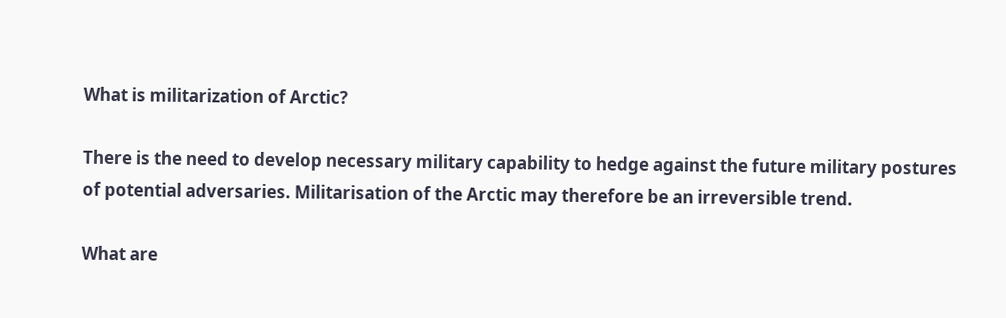What is militarization of Arctic?

There is the need to develop necessary military capability to hedge against the future military postures of potential adversaries. Militarisation of the Arctic may therefore be an irreversible trend.

What are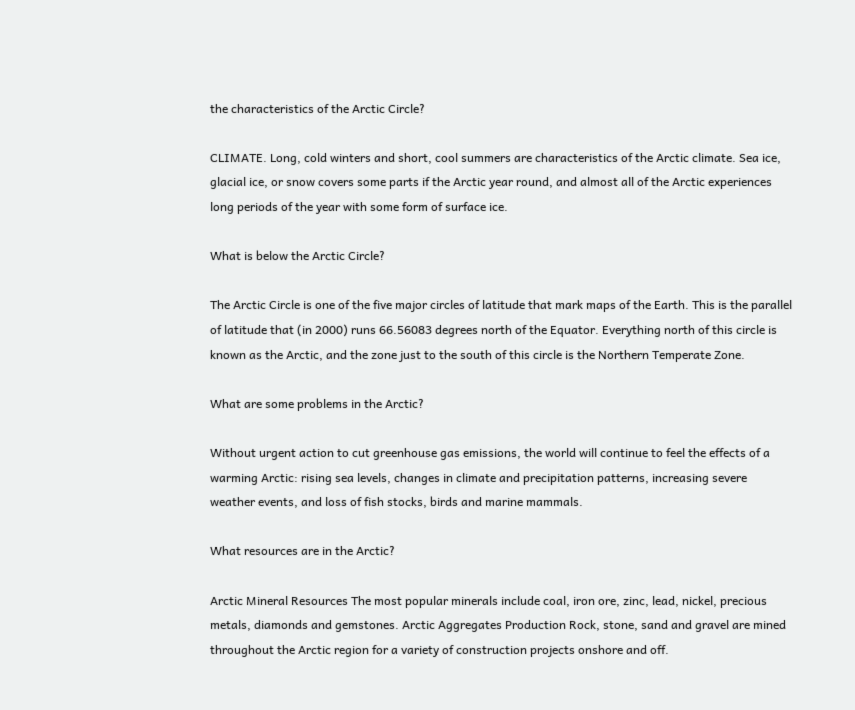the characteristics of the Arctic Circle?

CLIMATE. Long, cold winters and short, cool summers are characteristics of the Arctic climate. Sea ice, glacial ice, or snow covers some parts if the Arctic year round, and almost all of the Arctic experiences long periods of the year with some form of surface ice.

What is below the Arctic Circle?

The Arctic Circle is one of the five major circles of latitude that mark maps of the Earth. This is the parallel of latitude that (in 2000) runs 66.56083 degrees north of the Equator. Everything north of this circle is known as the Arctic, and the zone just to the south of this circle is the Northern Temperate Zone.

What are some problems in the Arctic?

Without urgent action to cut greenhouse gas emissions, the world will continue to feel the effects of a warming Arctic: rising sea levels, changes in climate and precipitation patterns, increasing severe weather events, and loss of fish stocks, birds and marine mammals.

What resources are in the Arctic?

Arctic Mineral Resources The most popular minerals include coal, iron ore, zinc, lead, nickel, precious metals, diamonds and gemstones. Arctic Aggregates Production Rock, stone, sand and gravel are mined throughout the Arctic region for a variety of construction projects onshore and off.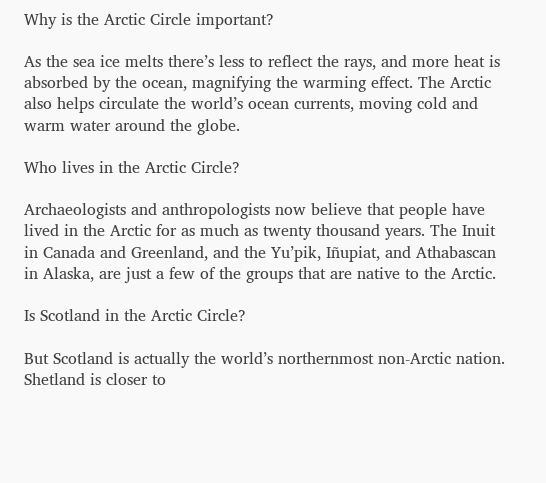Why is the Arctic Circle important?

As the sea ice melts there’s less to reflect the rays, and more heat is absorbed by the ocean, magnifying the warming effect. The Arctic also helps circulate the world’s ocean currents, moving cold and warm water around the globe.

Who lives in the Arctic Circle?

Archaeologists and anthropologists now believe that people have lived in the Arctic for as much as twenty thousand years. The Inuit in Canada and Greenland, and the Yu’pik, Iñupiat, and Athabascan in Alaska, are just a few of the groups that are native to the Arctic.

Is Scotland in the Arctic Circle?

But Scotland is actually the world’s northernmost non-Arctic nation. Shetland is closer to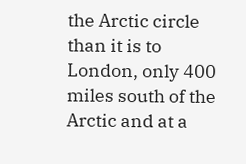the Arctic circle than it is to London, only 400 miles south of the Arctic and at a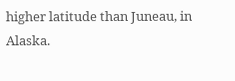higher latitude than Juneau, in Alaska.